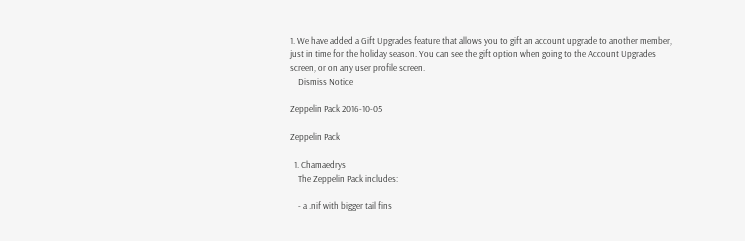1. We have added a Gift Upgrades feature that allows you to gift an account upgrade to another member, just in time for the holiday season. You can see the gift option when going to the Account Upgrades screen, or on any user profile screen.
    Dismiss Notice

Zeppelin Pack 2016-10-05

Zeppelin Pack

  1. Chamaedrys
    The Zeppelin Pack includes:

    - a .nif with bigger tail fins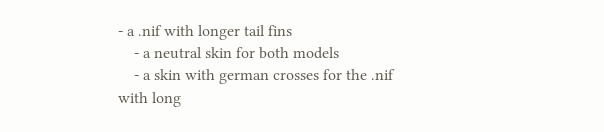- a .nif with longer tail fins
    - a neutral skin for both models
    - a skin with german crosses for the .nif with long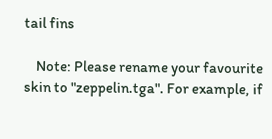tail fins

    Note: Please rename your favourite skin to "zeppelin.tga". For example, if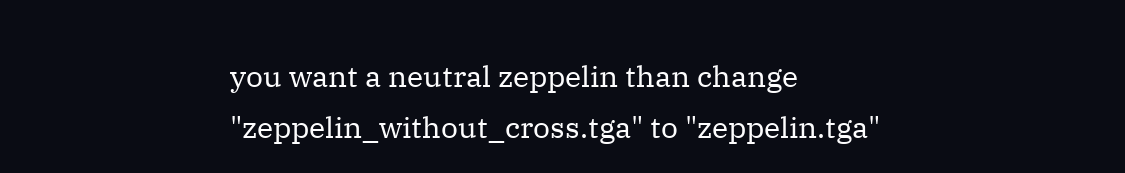you want a neutral zeppelin than change "zeppelin_without_cross.tga" to "zeppelin.tga"